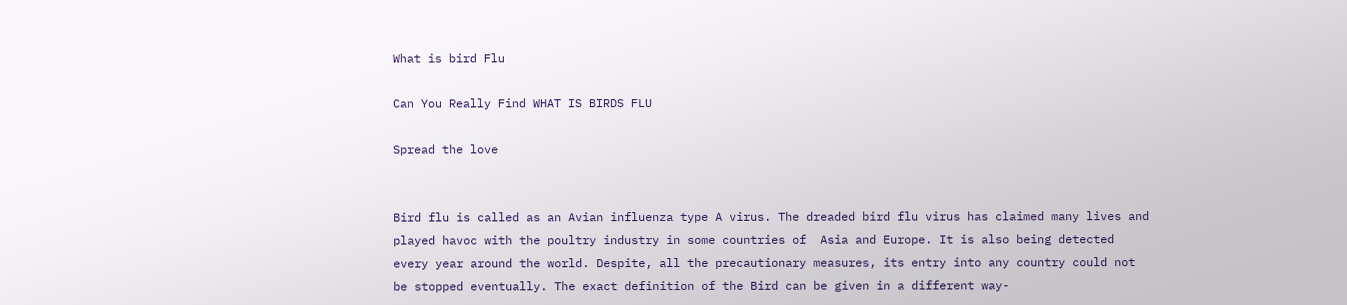What is bird Flu

Can You Really Find WHAT IS BIRDS FLU

Spread the love


Bird flu is called as an Avian influenza type A virus. The dreaded bird flu virus has claimed many lives and played havoc with the poultry industry in some countries of  Asia and Europe. It is also being detected every year around the world. Despite, all the precautionary measures, its entry into any country could not be stopped eventually. The exact definition of the Bird can be given in a different way-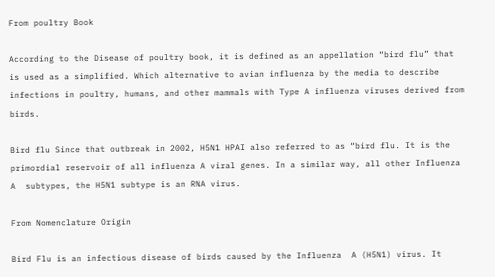From poultry Book

According to the Disease of poultry book, it is defined as an appellation “bird flu” that is used as a simplified. Which alternative to avian influenza by the media to describe infections in poultry, humans, and other mammals with Type A influenza viruses derived from birds.

Bird flu Since that outbreak in 2002, H5N1 HPAI also referred to as “bird flu. It is the primordial reservoir of all influenza A viral genes. In a similar way, all other Influenza  A  subtypes, the H5N1 subtype is an RNA virus.

From Nomenclature Origin

Bird Flu is an infectious disease of birds caused by the Influenza  A (H5N1) virus. It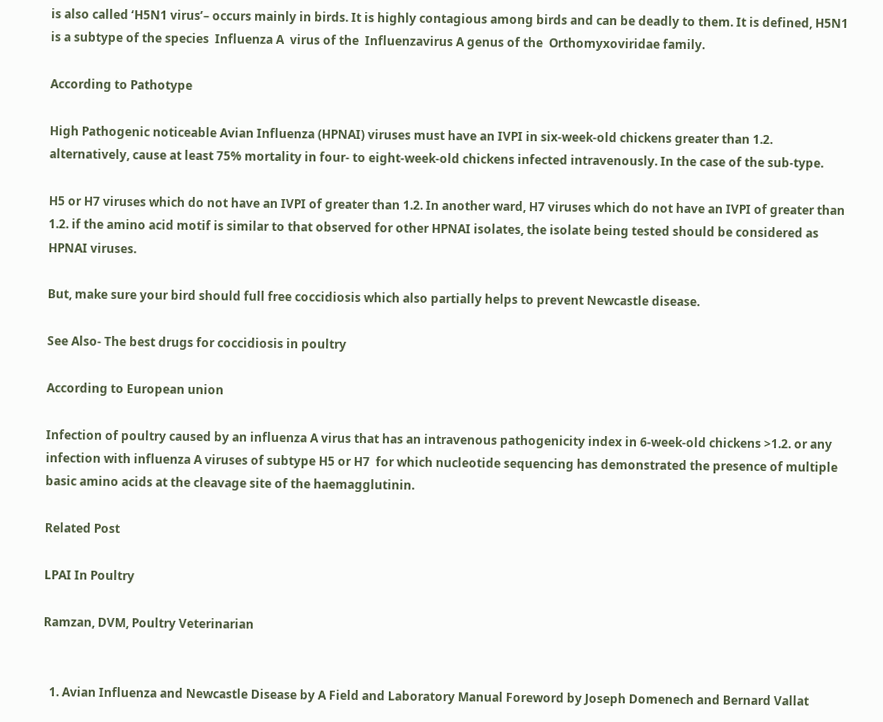is also called ‘H5N1 virus’– occurs mainly in birds. It is highly contagious among birds and can be deadly to them. It is defined, H5N1 is a subtype of the species  Influenza A  virus of the  Influenzavirus A genus of the  Orthomyxoviridae family.

According to Pathotype

High Pathogenic noticeable Avian Influenza (HPNAI) viruses must have an IVPI in six-week-old chickens greater than 1.2.  alternatively, cause at least 75% mortality in four- to eight-week-old chickens infected intravenously. In the case of the sub-type.

H5 or H7 viruses which do not have an IVPI of greater than 1.2. In another ward, H7 viruses which do not have an IVPI of greater than 1.2. if the amino acid motif is similar to that observed for other HPNAI isolates, the isolate being tested should be considered as HPNAI viruses.

But, make sure your bird should full free coccidiosis which also partially helps to prevent Newcastle disease.

See Also- The best drugs for coccidiosis in poultry

According to European union

Infection of poultry caused by an influenza A virus that has an intravenous pathogenicity index in 6-week-old chickens >1.2. or any infection with influenza A viruses of subtype H5 or H7  for which nucleotide sequencing has demonstrated the presence of multiple basic amino acids at the cleavage site of the haemagglutinin.

Related Post

LPAI In Poultry

Ramzan, DVM, Poultry Veterinarian


  1. Avian Influenza and Newcastle Disease by A Field and Laboratory Manual Foreword by Joseph Domenech and Bernard Vallat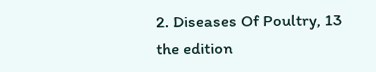2. Diseases Of Poultry, 13 the edition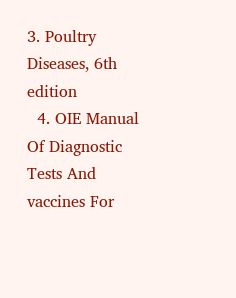3. Poultry Diseases, 6th edition
  4. OIE Manual Of Diagnostic Tests And vaccines For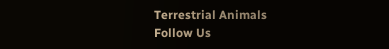Terrestrial Animals
Follow Us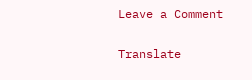Leave a Comment

Translate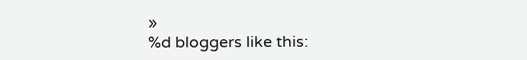»
%d bloggers like this: